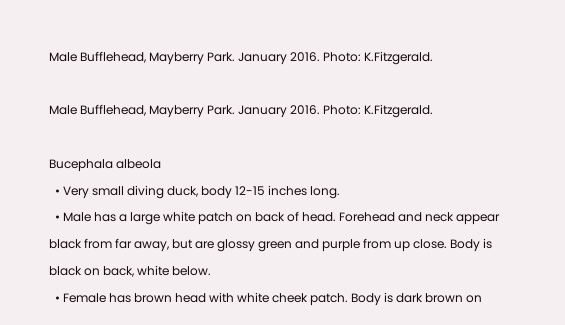Male Bufflehead, Mayberry Park. January 2016. Photo: K.Fitzgerald.

Male Bufflehead, Mayberry Park. January 2016. Photo: K.Fitzgerald.

Bucephala albeola
  • Very small diving duck, body 12-15 inches long.
  • Male has a large white patch on back of head. Forehead and neck appear black from far away, but are glossy green and purple from up close. Body is black on back, white below.
  • Female has brown head with white cheek patch. Body is dark brown on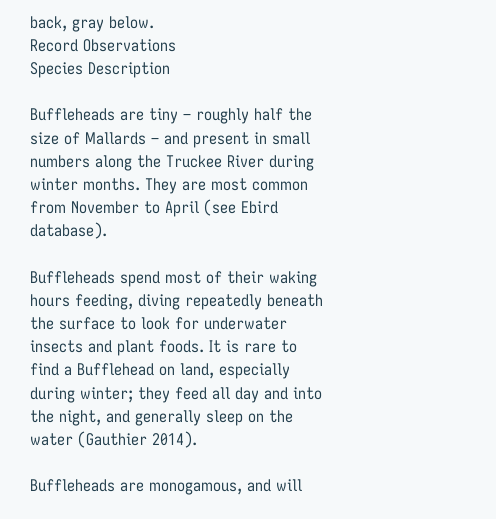back, gray below.
Record Observations
Species Description

Buffleheads are tiny – roughly half the size of Mallards – and present in small numbers along the Truckee River during winter months. They are most common from November to April (see Ebird database).

Buffleheads spend most of their waking hours feeding, diving repeatedly beneath the surface to look for underwater insects and plant foods. It is rare to find a Bufflehead on land, especially during winter; they feed all day and into the night, and generally sleep on the water (Gauthier 2014).

Buffleheads are monogamous, and will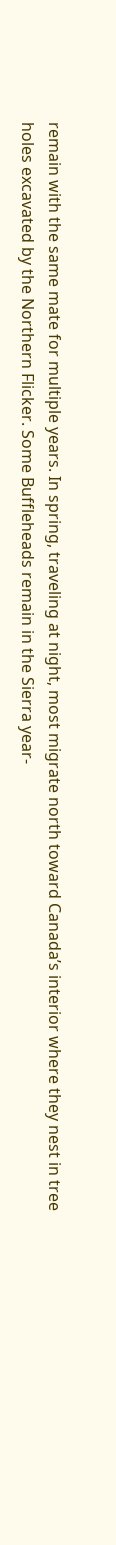remain with the same mate for multiple years. In spring, traveling at night, most migrate north toward Canada’s interior where they nest in tree holes excavated by the Northern Flicker. Some Buffleheads remain in the Sierra year-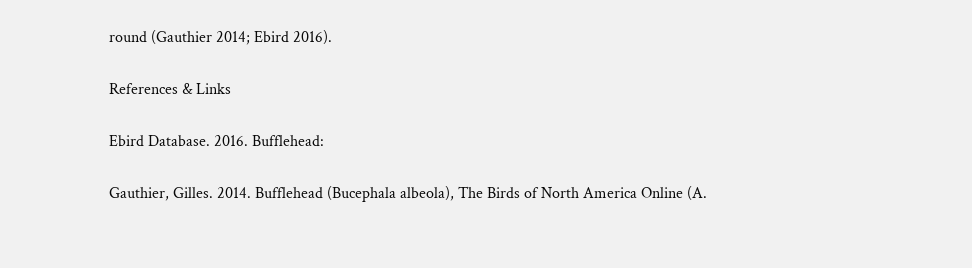round (Gauthier 2014; Ebird 2016).

References & Links

Ebird Database. 2016. Bufflehead:

Gauthier, Gilles. 2014. Bufflehead (Bucephala albeola), The Birds of North America Online (A.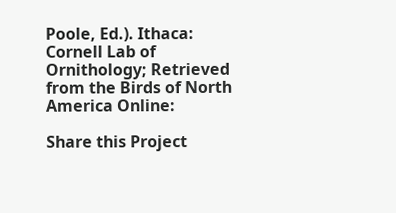Poole, Ed.). Ithaca: Cornell Lab of Ornithology; Retrieved from the Birds of North America Online:

Share this Project